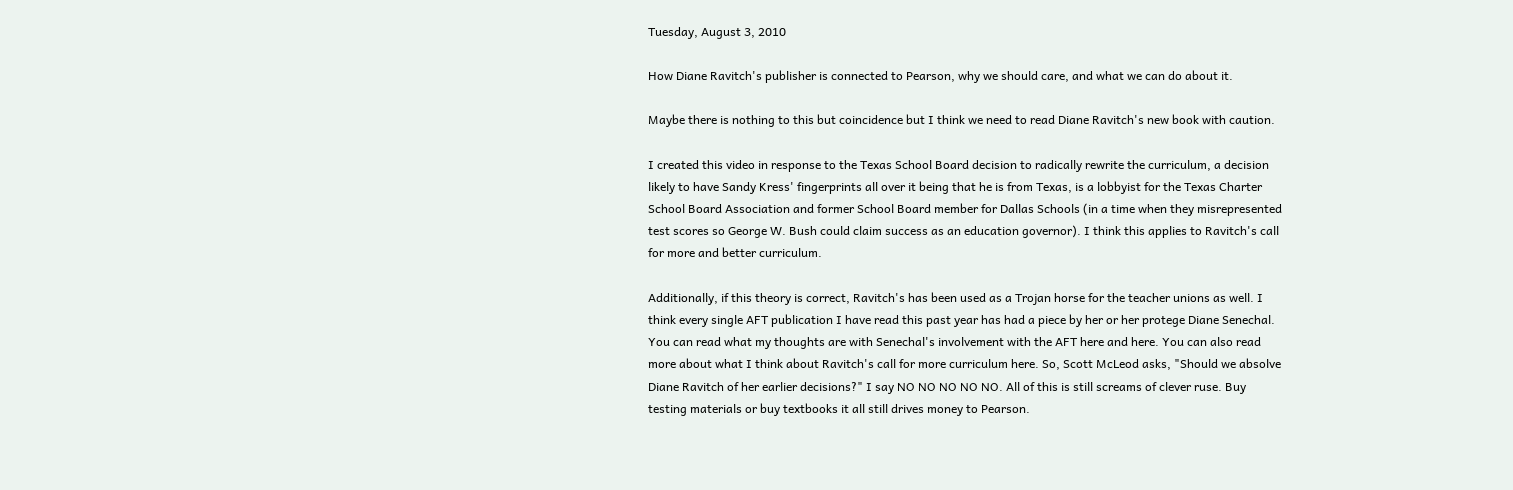Tuesday, August 3, 2010

How Diane Ravitch's publisher is connected to Pearson, why we should care, and what we can do about it.

Maybe there is nothing to this but coincidence but I think we need to read Diane Ravitch's new book with caution.

I created this video in response to the Texas School Board decision to radically rewrite the curriculum, a decision likely to have Sandy Kress' fingerprints all over it being that he is from Texas, is a lobbyist for the Texas Charter School Board Association and former School Board member for Dallas Schools (in a time when they misrepresented test scores so George W. Bush could claim success as an education governor). I think this applies to Ravitch's call for more and better curriculum.

Additionally, if this theory is correct, Ravitch's has been used as a Trojan horse for the teacher unions as well. I think every single AFT publication I have read this past year has had a piece by her or her protege Diane Senechal. You can read what my thoughts are with Senechal's involvement with the AFT here and here. You can also read more about what I think about Ravitch's call for more curriculum here. So, Scott McLeod asks, "Should we absolve Diane Ravitch of her earlier decisions?" I say NO NO NO NO NO. All of this is still screams of clever ruse. Buy testing materials or buy textbooks it all still drives money to Pearson.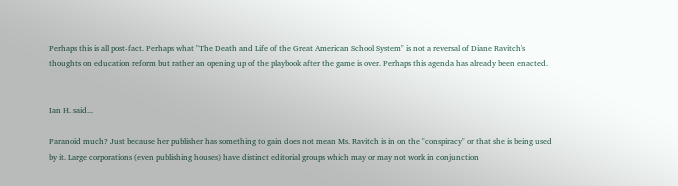Perhaps this is all post-fact. Perhaps what "The Death and Life of the Great American School System" is not a reversal of Diane Ravitch's thoughts on education reform but rather an opening up of the playbook after the game is over. Perhaps this agenda has already been enacted.


Ian H. said...

Paranoid much? Just because her publisher has something to gain does not mean Ms. Ravitch is in on the "conspiracy" or that she is being used by it. Large corporations (even publishing houses) have distinct editorial groups which may or may not work in conjunction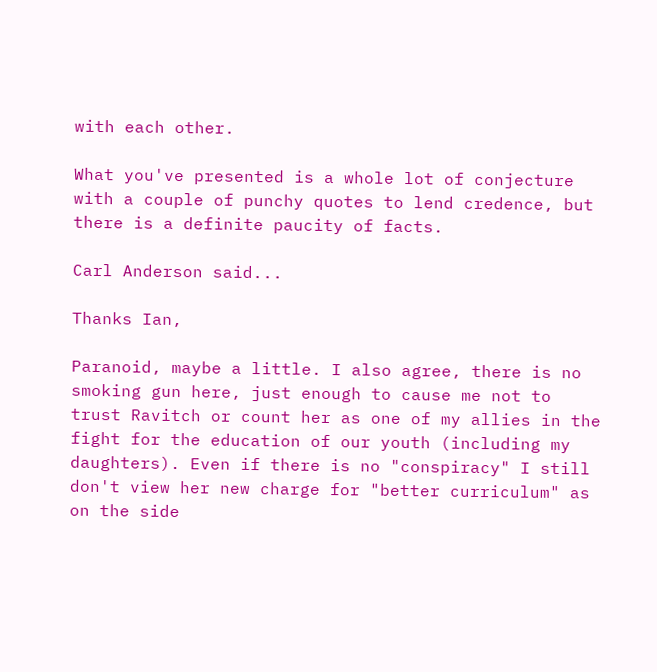with each other.

What you've presented is a whole lot of conjecture with a couple of punchy quotes to lend credence, but there is a definite paucity of facts.

Carl Anderson said...

Thanks Ian,

Paranoid, maybe a little. I also agree, there is no smoking gun here, just enough to cause me not to trust Ravitch or count her as one of my allies in the fight for the education of our youth (including my daughters). Even if there is no "conspiracy" I still don't view her new charge for "better curriculum" as on the side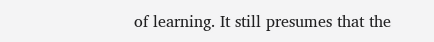of learning. It still presumes that the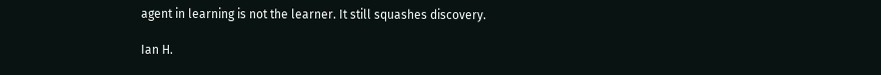agent in learning is not the learner. It still squashes discovery.

Ian H.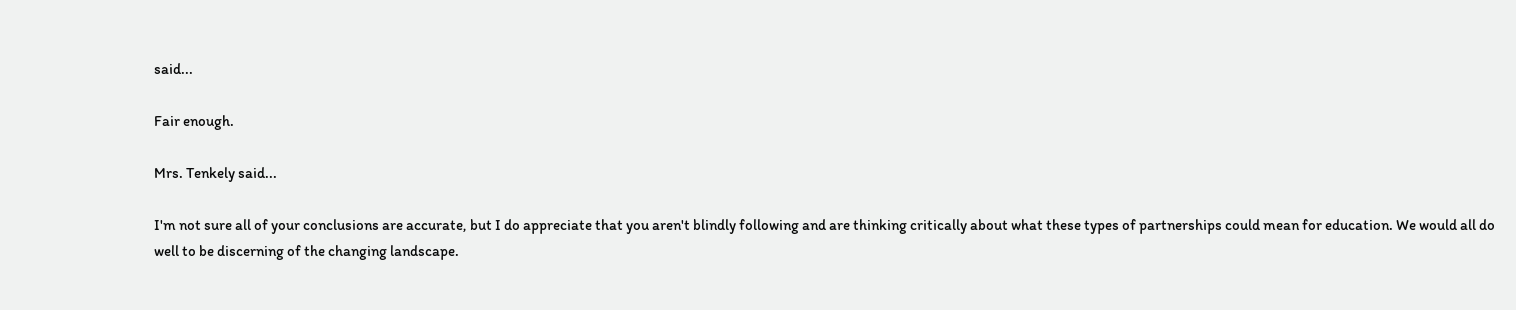said...

Fair enough.

Mrs. Tenkely said...

I'm not sure all of your conclusions are accurate, but I do appreciate that you aren't blindly following and are thinking critically about what these types of partnerships could mean for education. We would all do well to be discerning of the changing landscape.